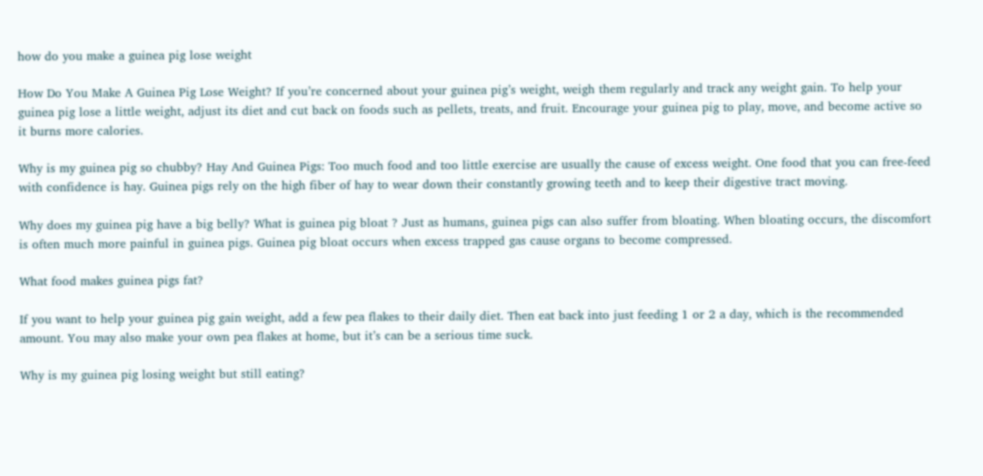how do you make a guinea pig lose weight

How Do You Make A Guinea Pig Lose Weight? If you’re concerned about your guinea pig’s weight, weigh them regularly and track any weight gain. To help your guinea pig lose a little weight, adjust its diet and cut back on foods such as pellets, treats, and fruit. Encourage your guinea pig to play, move, and become active so it burns more calories.

Why is my guinea pig so chubby? Hay And Guinea Pigs: Too much food and too little exercise are usually the cause of excess weight. One food that you can free-feed with confidence is hay. Guinea pigs rely on the high fiber of hay to wear down their constantly growing teeth and to keep their digestive tract moving.

Why does my guinea pig have a big belly? What is guinea pig bloat ? Just as humans, guinea pigs can also suffer from bloating. When bloating occurs, the discomfort is often much more painful in guinea pigs. Guinea pig bloat occurs when excess trapped gas cause organs to become compressed.

What food makes guinea pigs fat?

If you want to help your guinea pig gain weight, add a few pea flakes to their daily diet. Then eat back into just feeding 1 or 2 a day, which is the recommended amount. You may also make your own pea flakes at home, but it’s can be a serious time suck.

Why is my guinea pig losing weight but still eating?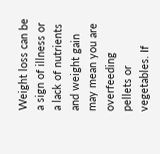Weight loss can be a sign of illness or a lack of nutrients and weight gain may mean you are overfeeding pellets or vegetables. If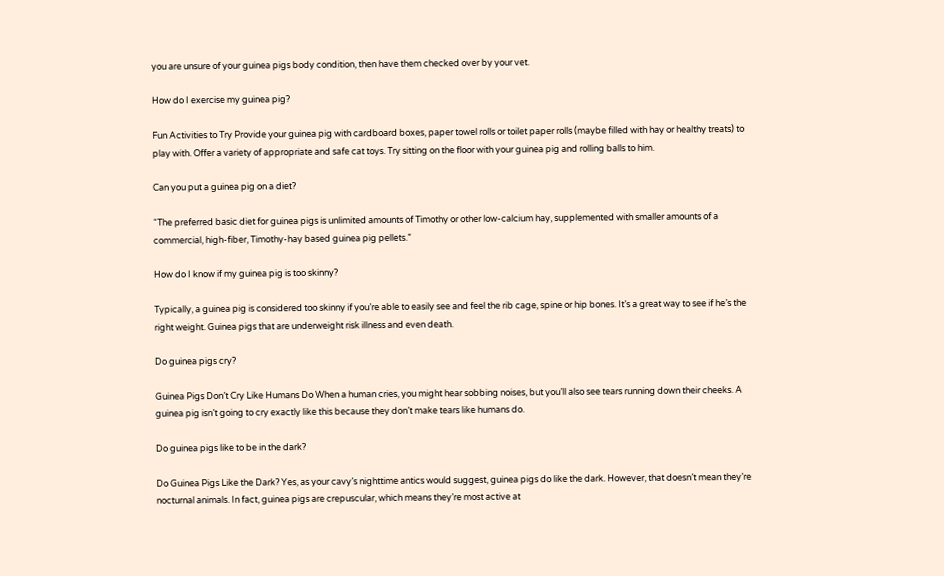you are unsure of your guinea pigs body condition, then have them checked over by your vet.

How do I exercise my guinea pig?

Fun Activities to Try Provide your guinea pig with cardboard boxes, paper towel rolls or toilet paper rolls (maybe filled with hay or healthy treats) to play with. Offer a variety of appropriate and safe cat toys. Try sitting on the floor with your guinea pig and rolling balls to him.

Can you put a guinea pig on a diet?

“The preferred basic diet for guinea pigs is unlimited amounts of Timothy or other low-calcium hay, supplemented with smaller amounts of a commercial, high-fiber, Timothy-hay based guinea pig pellets.”

How do I know if my guinea pig is too skinny?

Typically, a guinea pig is considered too skinny if you’re able to easily see and feel the rib cage, spine or hip bones. It’s a great way to see if he’s the right weight. Guinea pigs that are underweight risk illness and even death.

Do guinea pigs cry?

Guinea Pigs Don’t Cry Like Humans Do When a human cries, you might hear sobbing noises, but you’ll also see tears running down their cheeks. A guinea pig isn’t going to cry exactly like this because they don’t make tears like humans do.

Do guinea pigs like to be in the dark?

Do Guinea Pigs Like the Dark? Yes, as your cavy’s nighttime antics would suggest, guinea pigs do like the dark. However, that doesn’t mean they’re nocturnal animals. In fact, guinea pigs are crepuscular, which means they’re most active at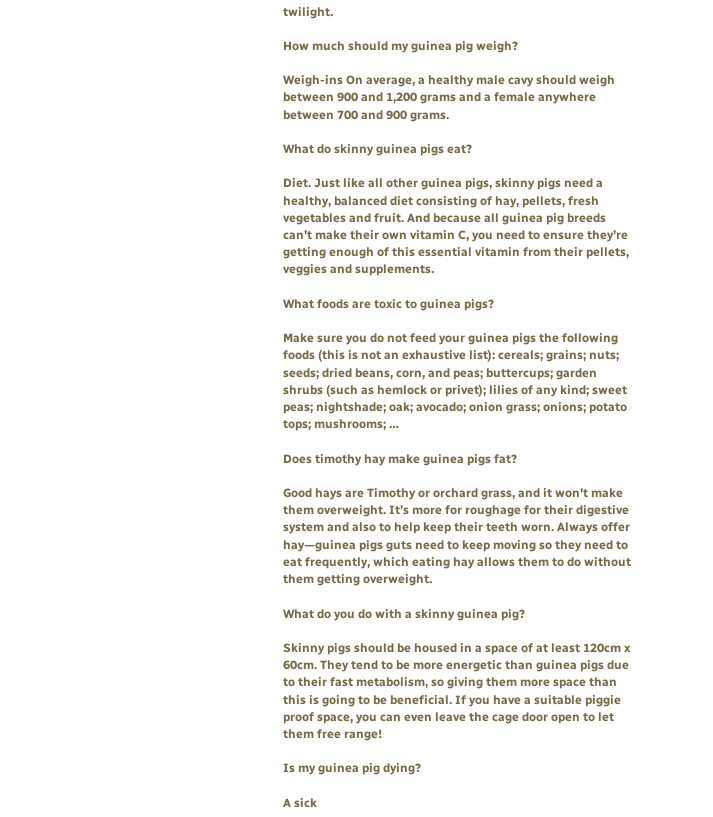twilight.

How much should my guinea pig weigh?

Weigh-ins On average, a healthy male cavy should weigh between 900 and 1,200 grams and a female anywhere between 700 and 900 grams.

What do skinny guinea pigs eat?

Diet. Just like all other guinea pigs, skinny pigs need a healthy, balanced diet consisting of hay, pellets, fresh vegetables and fruit. And because all guinea pig breeds can’t make their own vitamin C, you need to ensure they’re getting enough of this essential vitamin from their pellets, veggies and supplements.

What foods are toxic to guinea pigs?

Make sure you do not feed your guinea pigs the following foods (this is not an exhaustive list): cereals; grains; nuts; seeds; dried beans, corn, and peas; buttercups; garden shrubs (such as hemlock or privet); lilies of any kind; sweet peas; nightshade; oak; avocado; onion grass; onions; potato tops; mushrooms; …

Does timothy hay make guinea pigs fat?

Good hays are Timothy or orchard grass, and it won’t make them overweight. It’s more for roughage for their digestive system and also to help keep their teeth worn. Always offer hay—guinea pigs guts need to keep moving so they need to eat frequently, which eating hay allows them to do without them getting overweight.

What do you do with a skinny guinea pig?

Skinny pigs should be housed in a space of at least 120cm x 60cm. They tend to be more energetic than guinea pigs due to their fast metabolism, so giving them more space than this is going to be beneficial. If you have a suitable piggie proof space, you can even leave the cage door open to let them free range!

Is my guinea pig dying?

A sick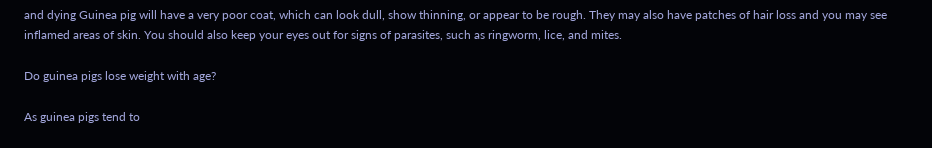and dying Guinea pig will have a very poor coat, which can look dull, show thinning, or appear to be rough. They may also have patches of hair loss and you may see inflamed areas of skin. You should also keep your eyes out for signs of parasites, such as ringworm, lice, and mites.

Do guinea pigs lose weight with age?

As guinea pigs tend to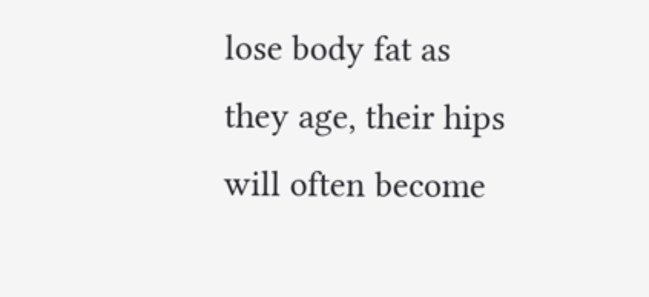lose body fat as they age, their hips will often become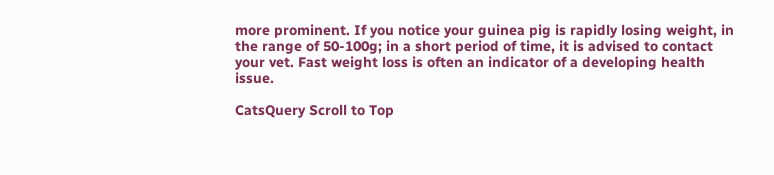more prominent. If you notice your guinea pig is rapidly losing weight, in the range of 50-100g; in a short period of time, it is advised to contact your vet. Fast weight loss is often an indicator of a developing health issue.

CatsQuery Scroll to Top